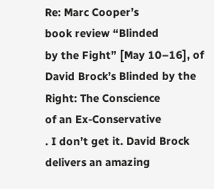Re: Marc Cooper’s
book review “Blinded
by the Fight” [May 10–16], of David Brock’s Blinded by the Right: The Conscience
of an Ex-Conservative
. I don’t get it. David Brock delivers an amazing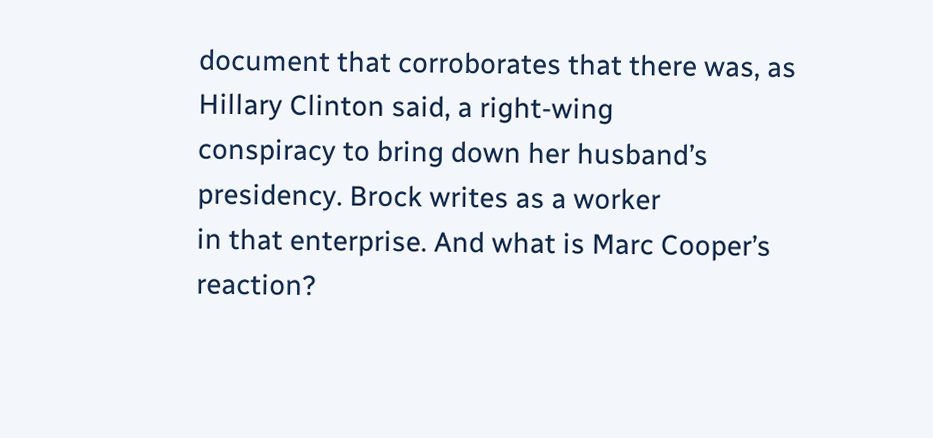document that corroborates that there was, as Hillary Clinton said, a right-wing
conspiracy to bring down her husband’s presidency. Brock writes as a worker
in that enterprise. And what is Marc Cooper’s reaction?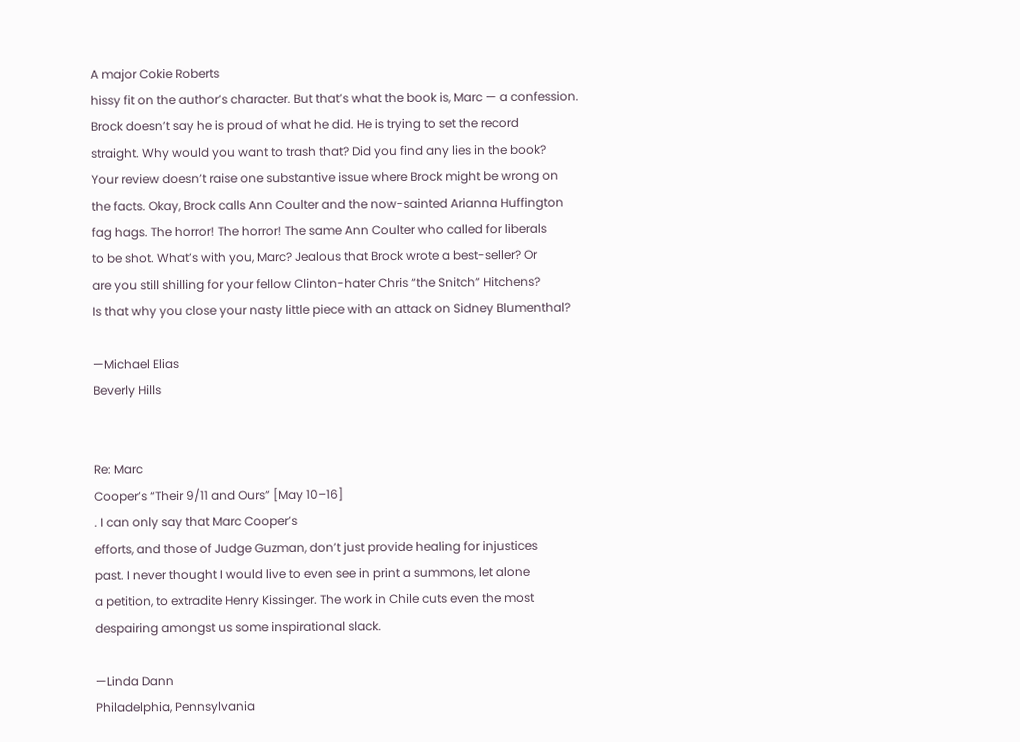A major Cokie Roberts
hissy fit on the author’s character. But that’s what the book is, Marc — a confession.
Brock doesn’t say he is proud of what he did. He is trying to set the record
straight. Why would you want to trash that? Did you find any lies in the book?
Your review doesn’t raise one substantive issue where Brock might be wrong on
the facts. Okay, Brock calls Ann Coulter and the now-sainted Arianna Huffington
fag hags. The horror! The horror! The same Ann Coulter who called for liberals
to be shot. What’s with you, Marc? Jealous that Brock wrote a best-seller? Or
are you still shilling for your fellow Clinton-hater Chris “the Snitch” Hitchens?
Is that why you close your nasty little piece with an attack on Sidney Blumenthal?

—Michael Elias
Beverly Hills


Re: Marc
Cooper’s “Their 9/11 and Ours” [May 10–16]
. I can only say that Marc Cooper’s
efforts, and those of Judge Guzman, don’t just provide healing for injustices
past. I never thought I would live to even see in print a summons, let alone
a petition, to extradite Henry Kissinger. The work in Chile cuts even the most
despairing amongst us some inspirational slack.

—Linda Dann
Philadelphia, Pennsylvania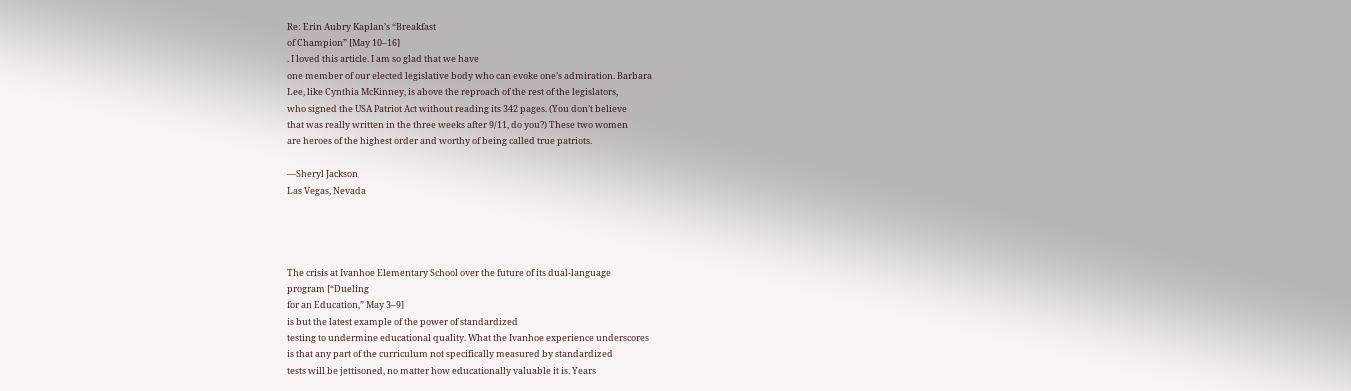Re: Erin Aubry Kaplan’s “Breakfast
of Champion” [May 10–16]
. I loved this article. I am so glad that we have
one member of our elected legislative body who can evoke one’s admiration. Barbara
Lee, like Cynthia McKinney, is above the reproach of the rest of the legislators,
who signed the USA Patriot Act without reading its 342 pages. (You don’t believe
that was really written in the three weeks after 9/11, do you?) These two women
are heroes of the highest order and worthy of being called true patriots.

—Sheryl Jackson
Las Vegas, Nevada




The crisis at Ivanhoe Elementary School over the future of its dual-language
program [“Dueling
for an Education,” May 3–9]
is but the latest example of the power of standardized
testing to undermine educational quality. What the Ivanhoe experience underscores
is that any part of the curriculum not specifically measured by standardized
tests will be jettisoned, no matter how educationally valuable it is. Years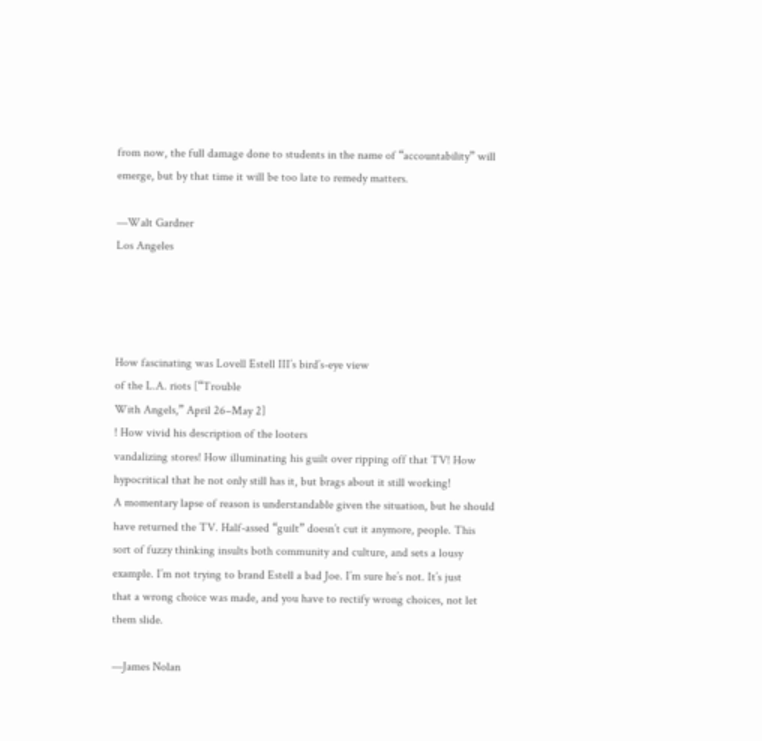from now, the full damage done to students in the name of “accountability” will
emerge, but by that time it will be too late to remedy matters.

—Walt Gardner
Los Angeles




How fascinating was Lovell Estell III’s bird’s-eye view
of the L.A. riots [“Trouble
With Angels,” April 26–May 2]
! How vivid his description of the looters
vandalizing stores! How illuminating his guilt over ripping off that TV! How
hypocritical that he not only still has it, but brags about it still working!
A momentary lapse of reason is understandable given the situation, but he should
have returned the TV. Half-assed “guilt” doesn’t cut it anymore, people. This
sort of fuzzy thinking insults both community and culture, and sets a lousy
example. I’m not trying to brand Estell a bad Joe. I’m sure he’s not. It’s just
that a wrong choice was made, and you have to rectify wrong choices, not let
them slide.

—James Nolan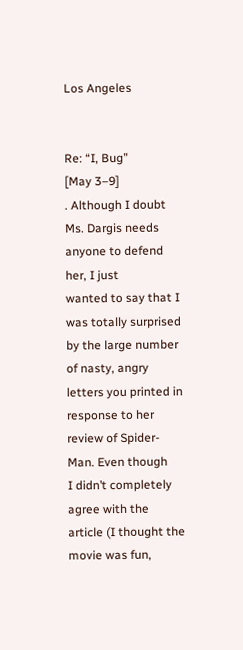Los Angeles


Re: “I, Bug”
[May 3–9]
. Although I doubt Ms. Dargis needs anyone to defend her, I just
wanted to say that I was totally surprised by the large number of nasty, angry
letters you printed in response to her review of Spider-Man. Even though
I didn’t completely agree with the article (I thought the movie was fun,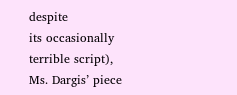despite
its occasionally terrible script), Ms. Dargis’ piece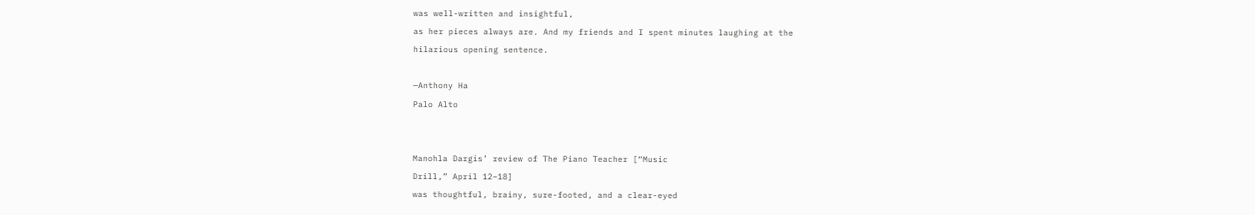was well-written and insightful,
as her pieces always are. And my friends and I spent minutes laughing at the
hilarious opening sentence.

—Anthony Ha
Palo Alto


Manohla Dargis’ review of The Piano Teacher [“Music
Drill,” April 12–18]
was thoughtful, brainy, sure-footed, and a clear-eyed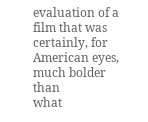evaluation of a film that was certainly, for American eyes, much bolder than
what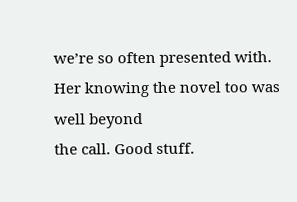we’re so often presented with. Her knowing the novel too was well beyond
the call. Good stuff.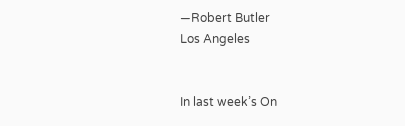—Robert Butler
Los Angeles


In last week’s On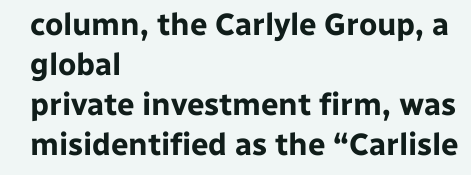column, the Carlyle Group, a global
private investment firm, was misidentified as the “Carlisle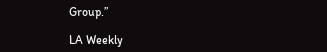Group.”

LA Weekly